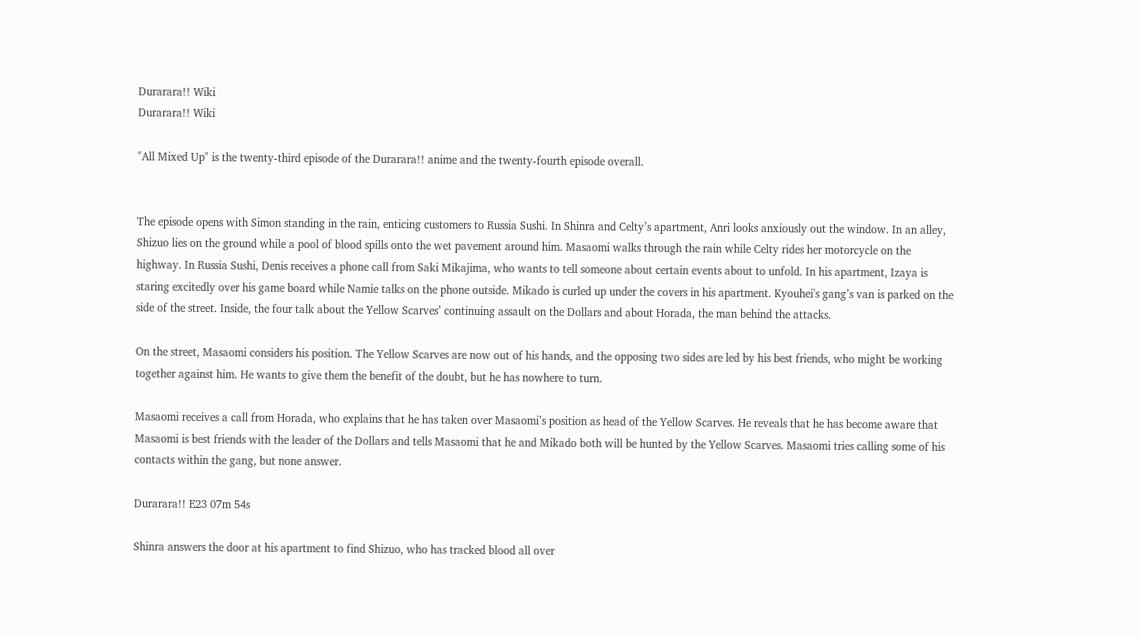Durarara!! Wiki
Durarara!! Wiki

"All Mixed Up" is the twenty-third episode of the Durarara!! anime and the twenty-fourth episode overall.


The episode opens with Simon standing in the rain, enticing customers to Russia Sushi. In Shinra and Celty’s apartment, Anri looks anxiously out the window. In an alley, Shizuo lies on the ground while a pool of blood spills onto the wet pavement around him. Masaomi walks through the rain while Celty rides her motorcycle on the highway. In Russia Sushi, Denis receives a phone call from Saki Mikajima, who wants to tell someone about certain events about to unfold. In his apartment, Izaya is staring excitedly over his game board while Namie talks on the phone outside. Mikado is curled up under the covers in his apartment. Kyouhei's gang’s van is parked on the side of the street. Inside, the four talk about the Yellow Scarves’ continuing assault on the Dollars and about Horada, the man behind the attacks.

On the street, Masaomi considers his position. The Yellow Scarves are now out of his hands, and the opposing two sides are led by his best friends, who might be working together against him. He wants to give them the benefit of the doubt, but he has nowhere to turn.

Masaomi receives a call from Horada, who explains that he has taken over Masaomi’s position as head of the Yellow Scarves. He reveals that he has become aware that Masaomi is best friends with the leader of the Dollars and tells Masaomi that he and Mikado both will be hunted by the Yellow Scarves. Masaomi tries calling some of his contacts within the gang, but none answer.

Durarara!! E23 07m 54s

Shinra answers the door at his apartment to find Shizuo, who has tracked blood all over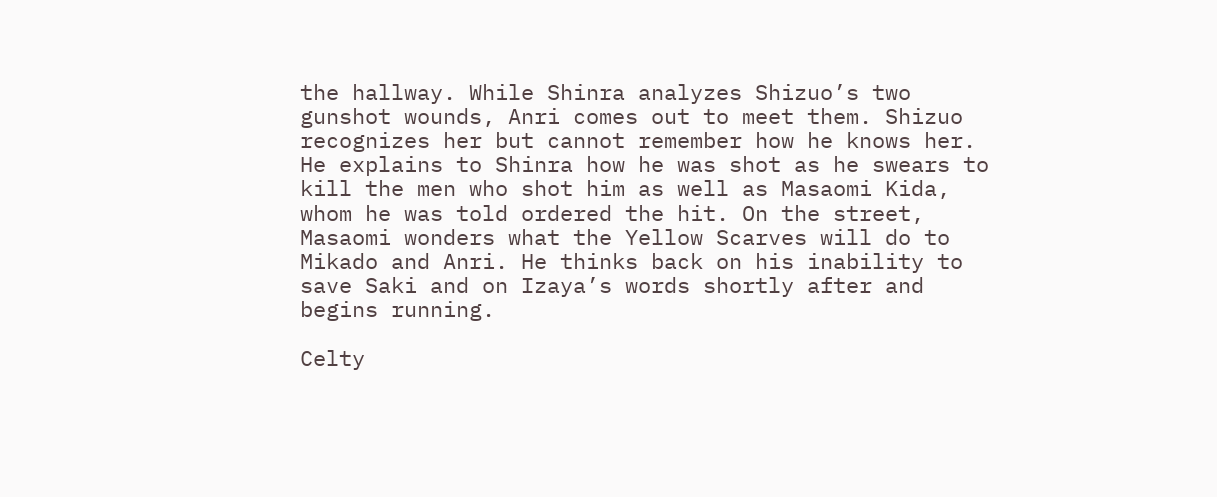the hallway. While Shinra analyzes Shizuo’s two gunshot wounds, Anri comes out to meet them. Shizuo recognizes her but cannot remember how he knows her. He explains to Shinra how he was shot as he swears to kill the men who shot him as well as Masaomi Kida, whom he was told ordered the hit. On the street, Masaomi wonders what the Yellow Scarves will do to Mikado and Anri. He thinks back on his inability to save Saki and on Izaya’s words shortly after and begins running.

Celty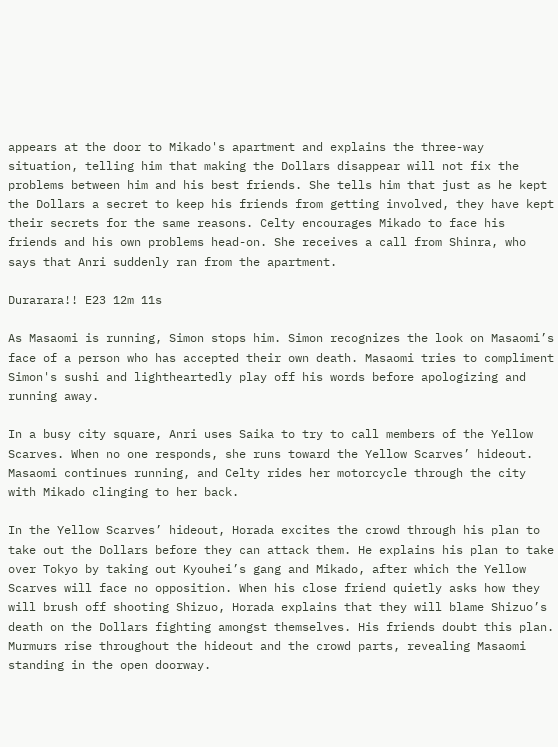appears at the door to Mikado's apartment and explains the three-way situation, telling him that making the Dollars disappear will not fix the problems between him and his best friends. She tells him that just as he kept the Dollars a secret to keep his friends from getting involved, they have kept their secrets for the same reasons. Celty encourages Mikado to face his friends and his own problems head-on. She receives a call from Shinra, who says that Anri suddenly ran from the apartment.

Durarara!! E23 12m 11s

As Masaomi is running, Simon stops him. Simon recognizes the look on Masaomi’s face of a person who has accepted their own death. Masaomi tries to compliment Simon's sushi and lightheartedly play off his words before apologizing and running away.

In a busy city square, Anri uses Saika to try to call members of the Yellow Scarves. When no one responds, she runs toward the Yellow Scarves’ hideout. Masaomi continues running, and Celty rides her motorcycle through the city with Mikado clinging to her back.

In the Yellow Scarves’ hideout, Horada excites the crowd through his plan to take out the Dollars before they can attack them. He explains his plan to take over Tokyo by taking out Kyouhei’s gang and Mikado, after which the Yellow Scarves will face no opposition. When his close friend quietly asks how they will brush off shooting Shizuo, Horada explains that they will blame Shizuo’s death on the Dollars fighting amongst themselves. His friends doubt this plan. Murmurs rise throughout the hideout and the crowd parts, revealing Masaomi standing in the open doorway.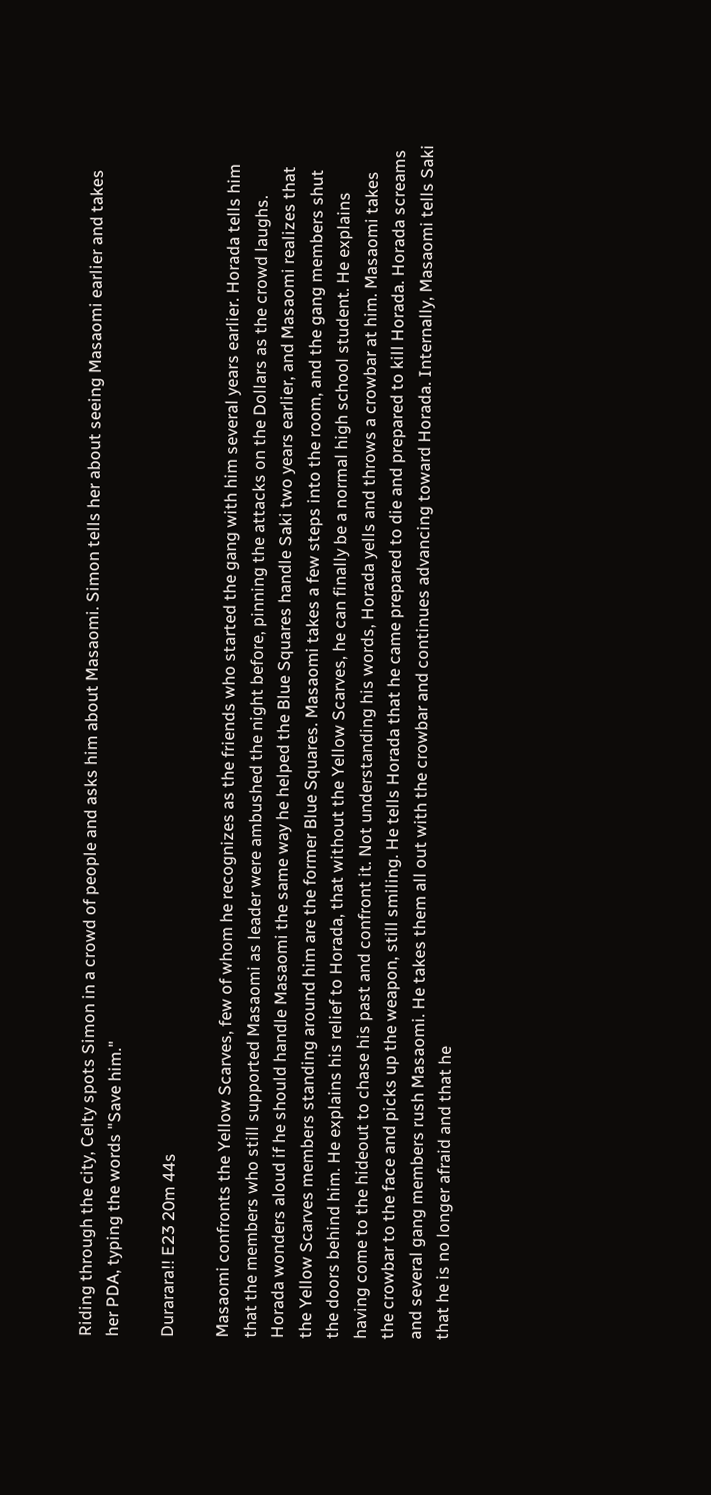Riding through the city, Celty spots Simon in a crowd of people and asks him about Masaomi. Simon tells her about seeing Masaomi earlier and takes her PDA, typing the words "Save him."

Durarara!! E23 20m 44s

Masaomi confronts the Yellow Scarves, few of whom he recognizes as the friends who started the gang with him several years earlier. Horada tells him that the members who still supported Masaomi as leader were ambushed the night before, pinning the attacks on the Dollars as the crowd laughs. Horada wonders aloud if he should handle Masaomi the same way he helped the Blue Squares handle Saki two years earlier, and Masaomi realizes that the Yellow Scarves members standing around him are the former Blue Squares. Masaomi takes a few steps into the room, and the gang members shut the doors behind him. He explains his relief to Horada, that without the Yellow Scarves, he can finally be a normal high school student. He explains having come to the hideout to chase his past and confront it. Not understanding his words, Horada yells and throws a crowbar at him. Masaomi takes the crowbar to the face and picks up the weapon, still smiling. He tells Horada that he came prepared to die and prepared to kill Horada. Horada screams and several gang members rush Masaomi. He takes them all out with the crowbar and continues advancing toward Horada. Internally, Masaomi tells Saki that he is no longer afraid and that he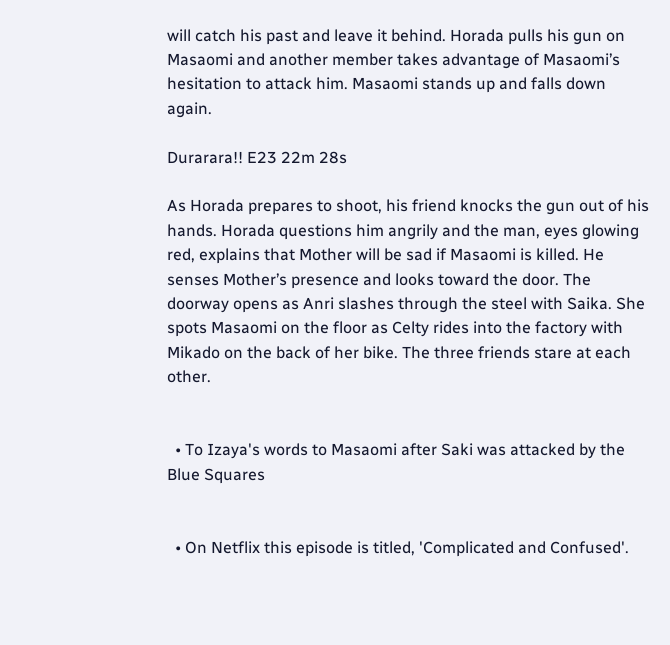will catch his past and leave it behind. Horada pulls his gun on Masaomi and another member takes advantage of Masaomi’s hesitation to attack him. Masaomi stands up and falls down again.

Durarara!! E23 22m 28s

As Horada prepares to shoot, his friend knocks the gun out of his hands. Horada questions him angrily and the man, eyes glowing red, explains that Mother will be sad if Masaomi is killed. He senses Mother’s presence and looks toward the door. The doorway opens as Anri slashes through the steel with Saika. She spots Masaomi on the floor as Celty rides into the factory with Mikado on the back of her bike. The three friends stare at each other.


  • To Izaya's words to Masaomi after Saki was attacked by the Blue Squares


  • On Netflix this episode is titled, 'Complicated and Confused'.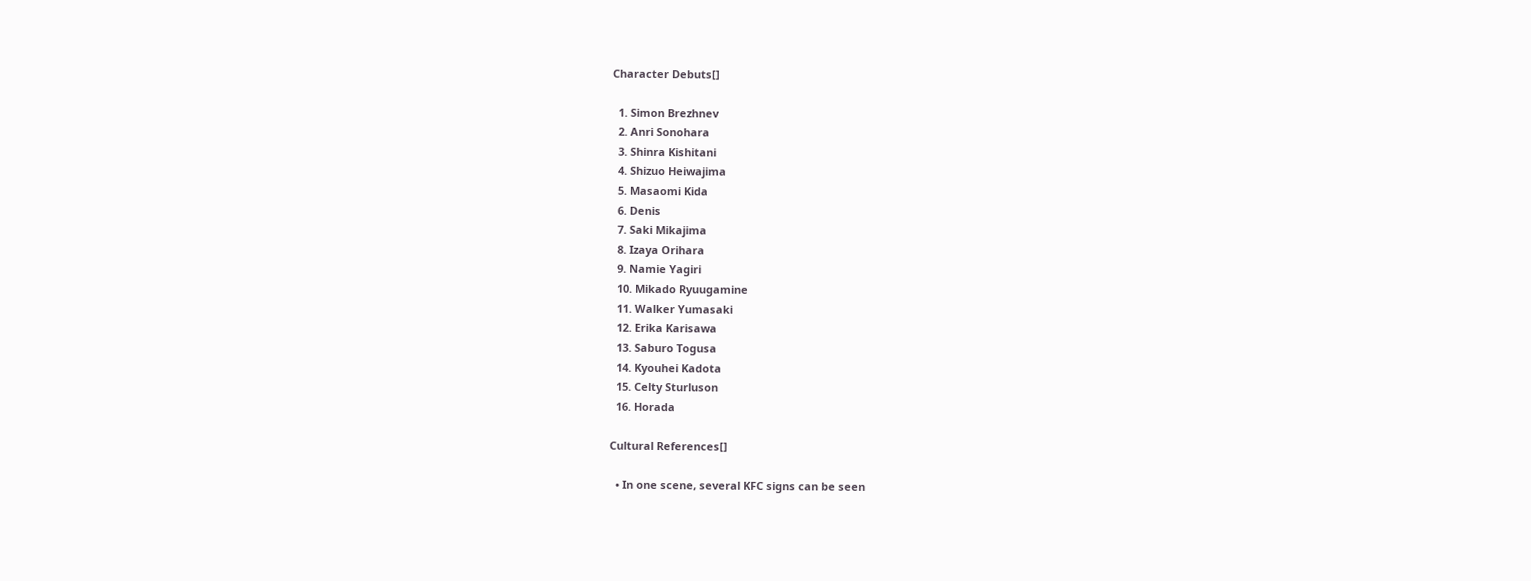Character Debuts[]

  1. Simon Brezhnev
  2. Anri Sonohara
  3. Shinra Kishitani
  4. Shizuo Heiwajima
  5. Masaomi Kida
  6. Denis
  7. Saki Mikajima
  8. Izaya Orihara
  9. Namie Yagiri
  10. Mikado Ryuugamine
  11. Walker Yumasaki
  12. Erika Karisawa
  13. Saburo Togusa
  14. Kyouhei Kadota
  15. Celty Sturluson
  16. Horada

Cultural References[]

  • In one scene, several KFC signs can be seen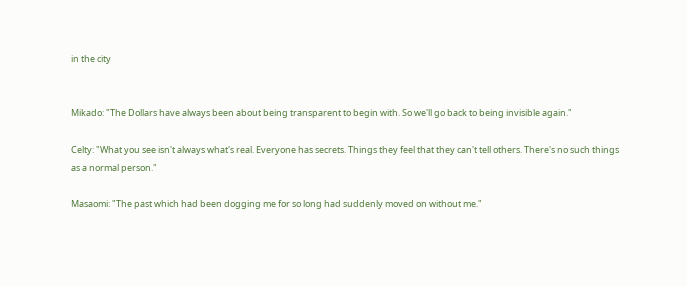in the city


Mikado: "The Dollars have always been about being transparent to begin with. So we'll go back to being invisible again."

Celty: "What you see isn't always what's real. Everyone has secrets. Things they feel that they can't tell others. There's no such things as a normal person."

Masaomi: "The past which had been dogging me for so long had suddenly moved on without me."